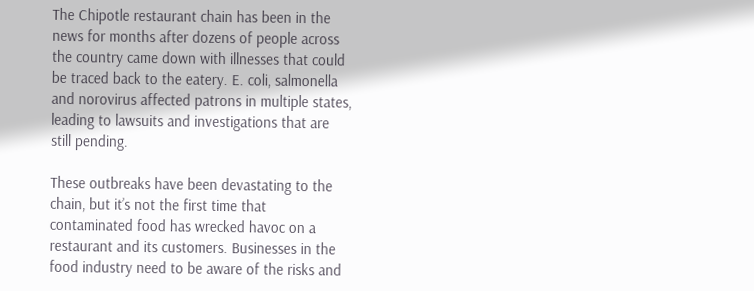The Chipotle restaurant chain has been in the news for months after dozens of people across the country came down with illnesses that could be traced back to the eatery. E. coli, salmonella and norovirus affected patrons in multiple states, leading to lawsuits and investigations that are still pending.

These outbreaks have been devastating to the chain, but it’s not the first time that contaminated food has wrecked havoc on a restaurant and its customers. Businesses in the food industry need to be aware of the risks and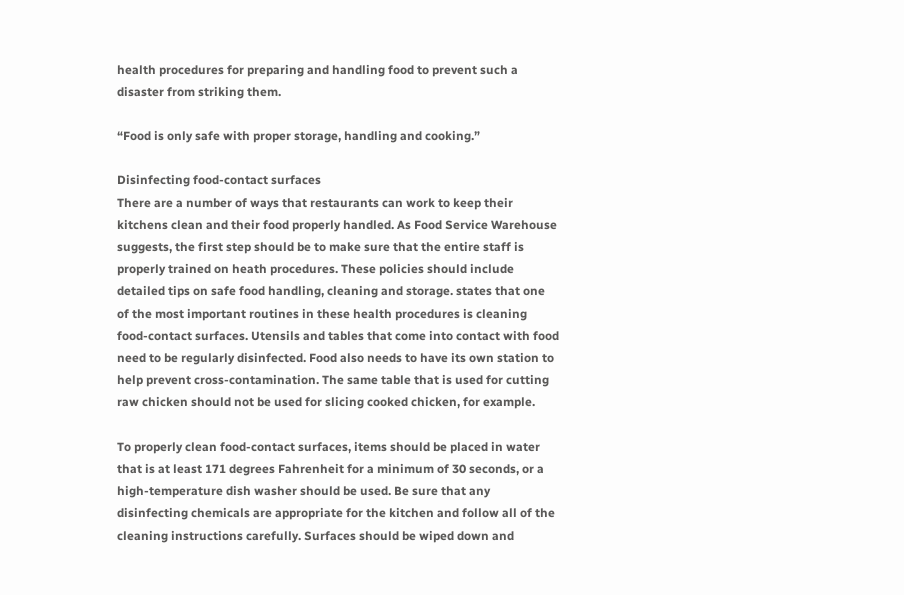health procedures for preparing and handling food to prevent such a disaster from striking them.

“Food is only safe with proper storage, handling and cooking.”

Disinfecting food-contact surfaces
There are a number of ways that restaurants can work to keep their kitchens clean and their food properly handled. As Food Service Warehouse suggests, the first step should be to make sure that the entire staff is properly trained on heath procedures. These policies should include detailed tips on safe food handling, cleaning and storage. states that one of the most important routines in these health procedures is cleaning food-contact surfaces. Utensils and tables that come into contact with food need to be regularly disinfected. Food also needs to have its own station to help prevent cross-contamination. The same table that is used for cutting raw chicken should not be used for slicing cooked chicken, for example.

To properly clean food-contact surfaces, items should be placed in water that is at least 171 degrees Fahrenheit for a minimum of 30 seconds, or a high-temperature dish washer should be used. Be sure that any disinfecting chemicals are appropriate for the kitchen and follow all of the cleaning instructions carefully. Surfaces should be wiped down and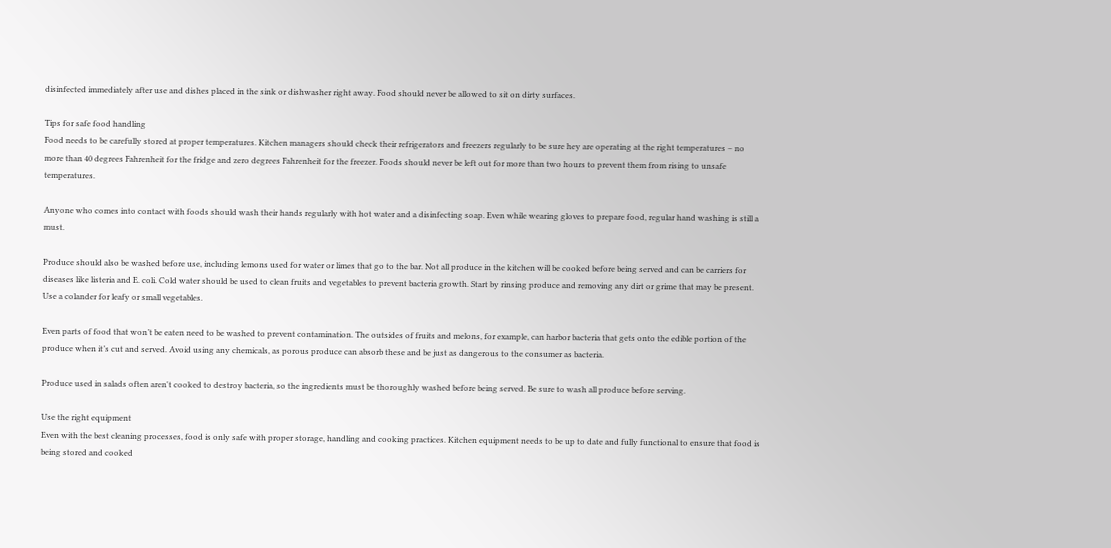disinfected immediately after use and dishes placed in the sink or dishwasher right away. Food should never be allowed to sit on dirty surfaces.

Tips for safe food handling
Food needs to be carefully stored at proper temperatures. Kitchen managers should check their refrigerators and freezers regularly to be sure hey are operating at the right temperatures – no more than 40 degrees Fahrenheit for the fridge and zero degrees Fahrenheit for the freezer. Foods should never be left out for more than two hours to prevent them from rising to unsafe temperatures.

Anyone who comes into contact with foods should wash their hands regularly with hot water and a disinfecting soap. Even while wearing gloves to prepare food, regular hand washing is still a must.

Produce should also be washed before use, including lemons used for water or limes that go to the bar. Not all produce in the kitchen will be cooked before being served and can be carriers for diseases like listeria and E. coli. Cold water should be used to clean fruits and vegetables to prevent bacteria growth. Start by rinsing produce and removing any dirt or grime that may be present. Use a colander for leafy or small vegetables.

Even parts of food that won’t be eaten need to be washed to prevent contamination. The outsides of fruits and melons, for example, can harbor bacteria that gets onto the edible portion of the produce when it’s cut and served. Avoid using any chemicals, as porous produce can absorb these and be just as dangerous to the consumer as bacteria.

Produce used in salads often aren't cooked to destroy bacteria, so the ingredients must be thoroughly washed before being served. Be sure to wash all produce before serving.

Use the right equipment
Even with the best cleaning processes, food is only safe with proper storage, handling and cooking practices. Kitchen equipment needs to be up to date and fully functional to ensure that food is being stored and cooked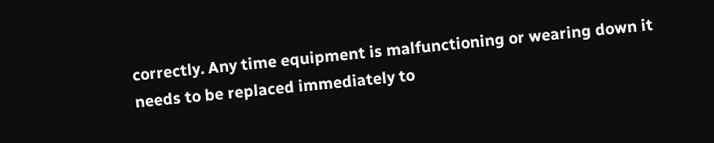correctly. Any time equipment is malfunctioning or wearing down it needs to be replaced immediately to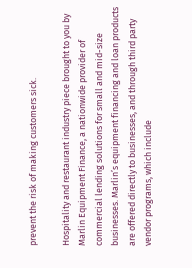prevent the risk of making customers sick.

Hospitality and restaurant industry piece brought to you by Marlin Equipment Finance, a nationwide provider of commercial lending solutions for small and mid-size businesses. Marlin’s equipment financing and loan products are offered directly to businesses, and through third party vendor programs, which include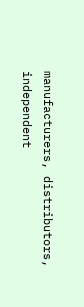manufacturers, distributors, independent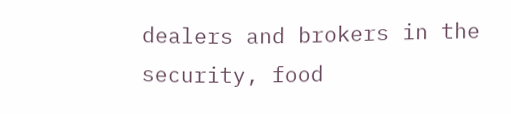dealers and brokers in the security, food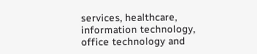services, healthcare, information technology, office technology and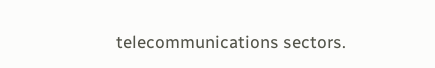telecommunications sectors.